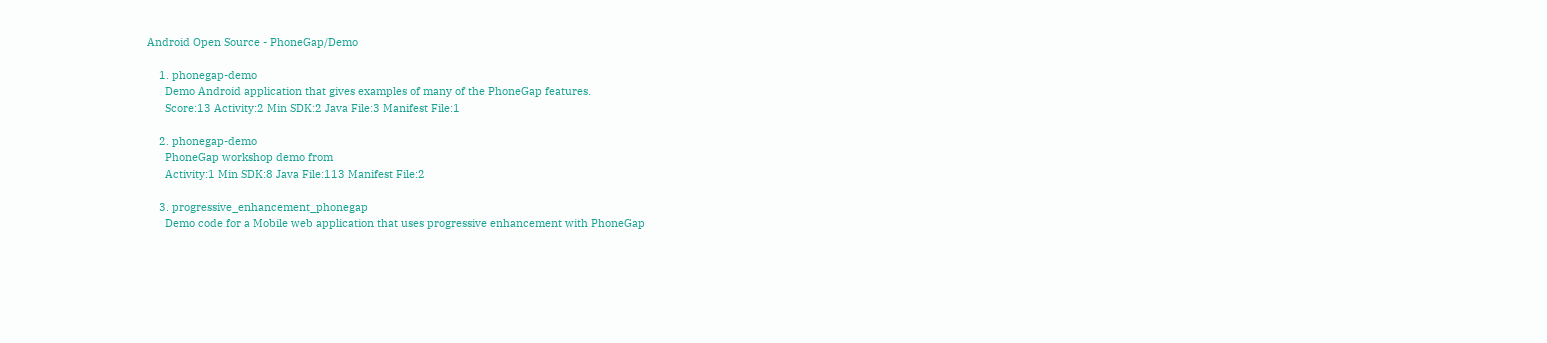Android Open Source - PhoneGap/Demo

    1. phonegap-demo
      Demo Android application that gives examples of many of the PhoneGap features.
      Score:13 Activity:2 Min SDK:2 Java File:3 Manifest File:1

    2. phonegap-demo
      PhoneGap workshop demo from
      Activity:1 Min SDK:8 Java File:113 Manifest File:2

    3. progressive_enhancement_phonegap
      Demo code for a Mobile web application that uses progressive enhancement with PhoneGap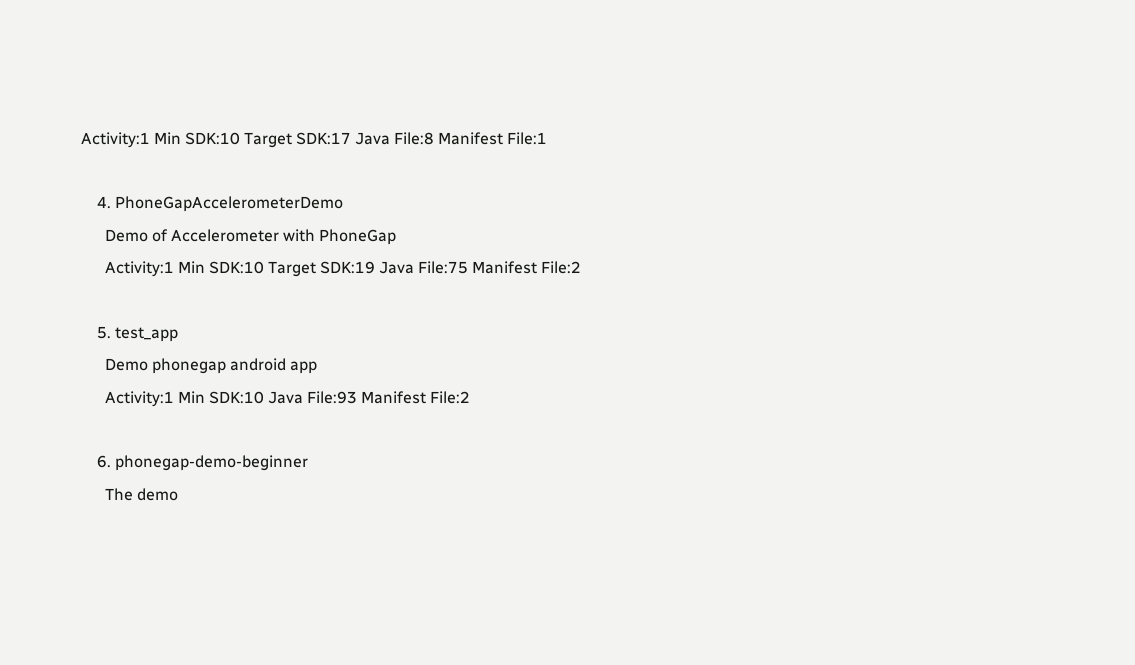Activity:1 Min SDK:10 Target SDK:17 Java File:8 Manifest File:1

    4. PhoneGapAccelerometerDemo
      Demo of Accelerometer with PhoneGap
      Activity:1 Min SDK:10 Target SDK:19 Java File:75 Manifest File:2

    5. test_app
      Demo phonegap android app
      Activity:1 Min SDK:10 Java File:93 Manifest File:2

    6. phonegap-demo-beginner
      The demo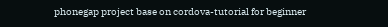phonegap project base on cordova-tutorial for beginner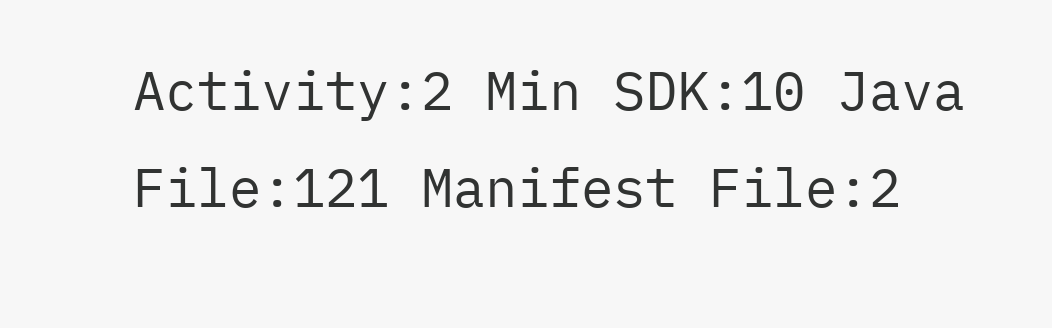Activity:2 Min SDK:10 Java File:121 Manifest File:2